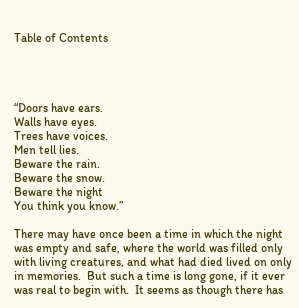Table of Contents




“Doors have ears.
Walls have eyes.
Trees have voices.
Men tell lies.
Beware the rain.
Beware the snow.
Beware the night
You think you know.”

There may have once been a time in which the night was empty and safe, where the world was filled only with living creatures, and what had died lived on only in memories.  But such a time is long gone, if it ever was real to begin with.  It seems as though there has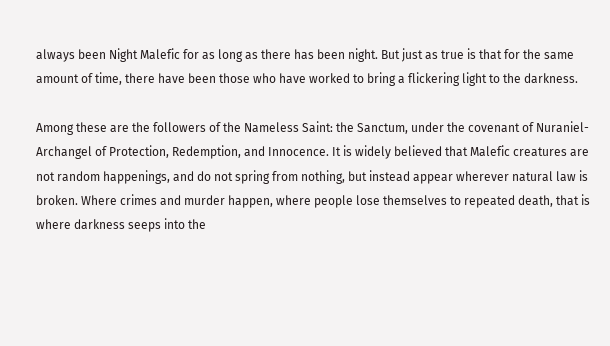always been Night Malefic for as long as there has been night. But just as true is that for the same amount of time, there have been those who have worked to bring a flickering light to the darkness.

Among these are the followers of the Nameless Saint: the Sanctum, under the covenant of Nuraniel- Archangel of Protection, Redemption, and Innocence. It is widely believed that Malefic creatures are not random happenings, and do not spring from nothing, but instead appear wherever natural law is broken. Where crimes and murder happen, where people lose themselves to repeated death, that is where darkness seeps into the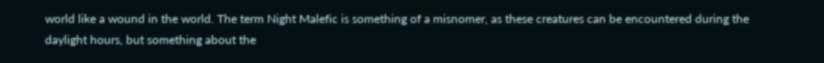world like a wound in the world. The term Night Malefic is something of a misnomer, as these creatures can be encountered during the daylight hours, but something about the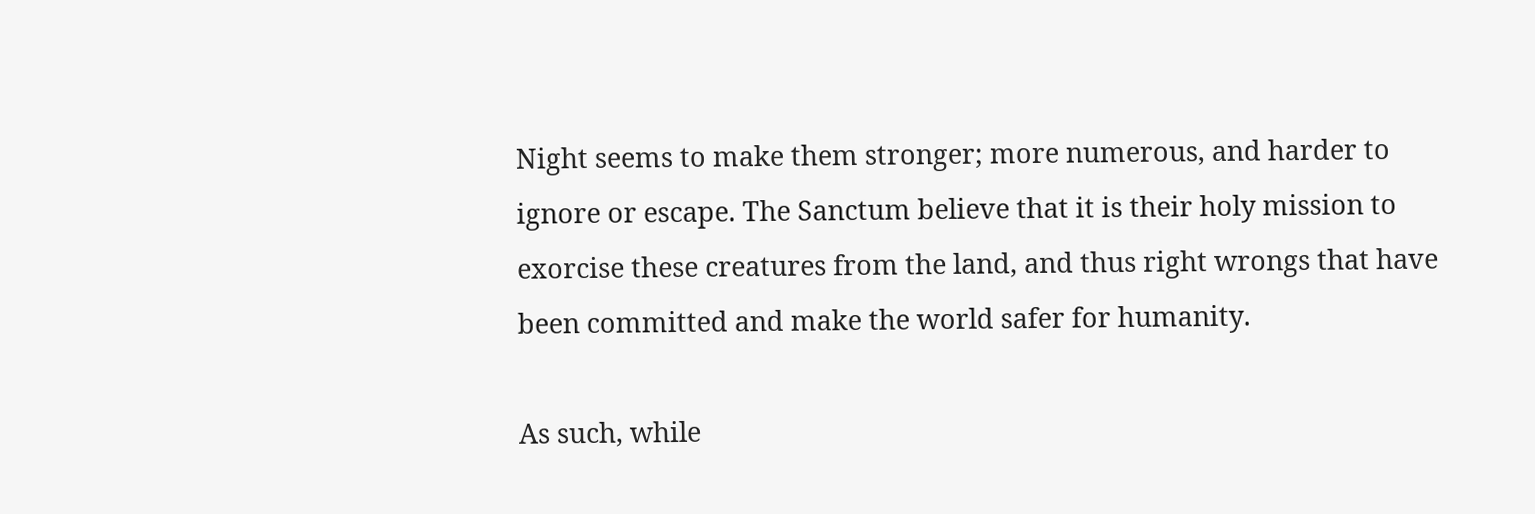Night seems to make them stronger; more numerous, and harder to ignore or escape. The Sanctum believe that it is their holy mission to exorcise these creatures from the land, and thus right wrongs that have been committed and make the world safer for humanity.

As such, while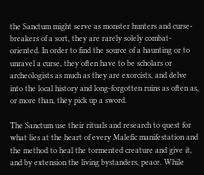the Sanctum might serve as monster hunters and curse-breakers of a sort, they are rarely solely combat-oriented. In order to find the source of a haunting or to unravel a curse, they often have to be scholars or archeologists as much as they are exorcists, and delve into the local history and long-forgotten ruins as often as, or more than, they pick up a sword.

The Sanctum use their rituals and research to quest for what lies at the heart of every Malefic manifestation and the method to heal the tormented creature and give it, and by extension the living bystanders, peace. While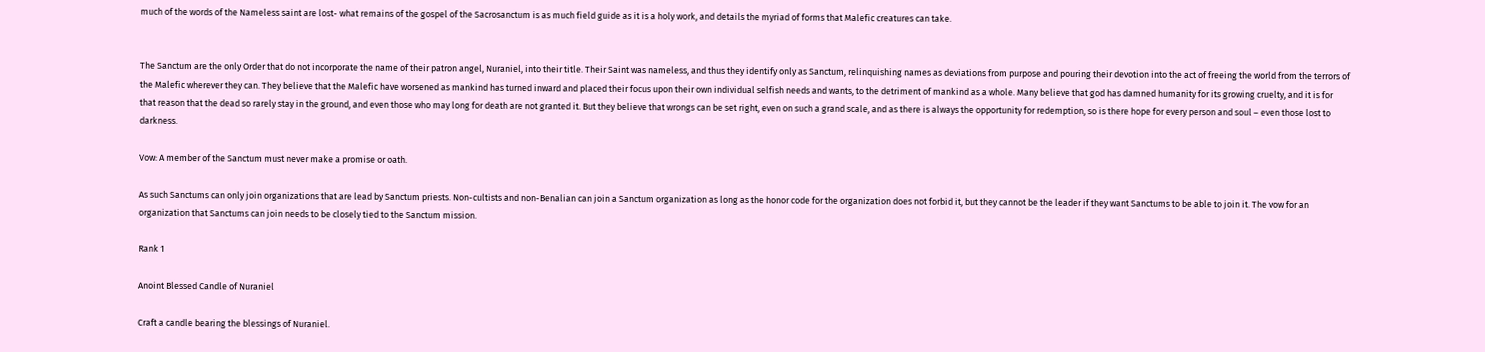much of the words of the Nameless saint are lost- what remains of the gospel of the Sacrosanctum is as much field guide as it is a holy work, and details the myriad of forms that Malefic creatures can take.


The Sanctum are the only Order that do not incorporate the name of their patron angel, Nuraniel, into their title. Their Saint was nameless, and thus they identify only as Sanctum, relinquishing names as deviations from purpose and pouring their devotion into the act of freeing the world from the terrors of the Malefic wherever they can. They believe that the Malefic have worsened as mankind has turned inward and placed their focus upon their own individual selfish needs and wants, to the detriment of mankind as a whole. Many believe that god has damned humanity for its growing cruelty, and it is for that reason that the dead so rarely stay in the ground, and even those who may long for death are not granted it. But they believe that wrongs can be set right, even on such a grand scale, and as there is always the opportunity for redemption, so is there hope for every person and soul – even those lost to darkness.

Vow: A member of the Sanctum must never make a promise or oath.

As such Sanctums can only join organizations that are lead by Sanctum priests. Non-cultists and non-Benalian can join a Sanctum organization as long as the honor code for the organization does not forbid it, but they cannot be the leader if they want Sanctums to be able to join it. The vow for an organization that Sanctums can join needs to be closely tied to the Sanctum mission.

Rank 1

Anoint Blessed Candle of Nuraniel

Craft a candle bearing the blessings of Nuraniel.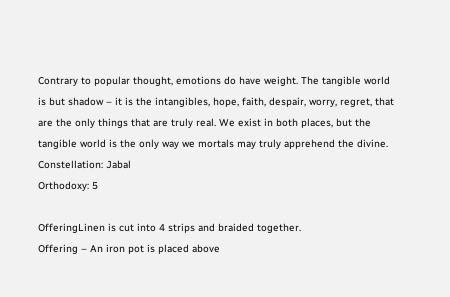Contrary to popular thought, emotions do have weight. The tangible world is but shadow – it is the intangibles, hope, faith, despair, worry, regret, that are the only things that are truly real. We exist in both places, but the tangible world is the only way we mortals may truly apprehend the divine.
Constellation: Jabal
Orthodoxy: 5

OfferingLinen is cut into 4 strips and braided together.
Offering – An iron pot is placed above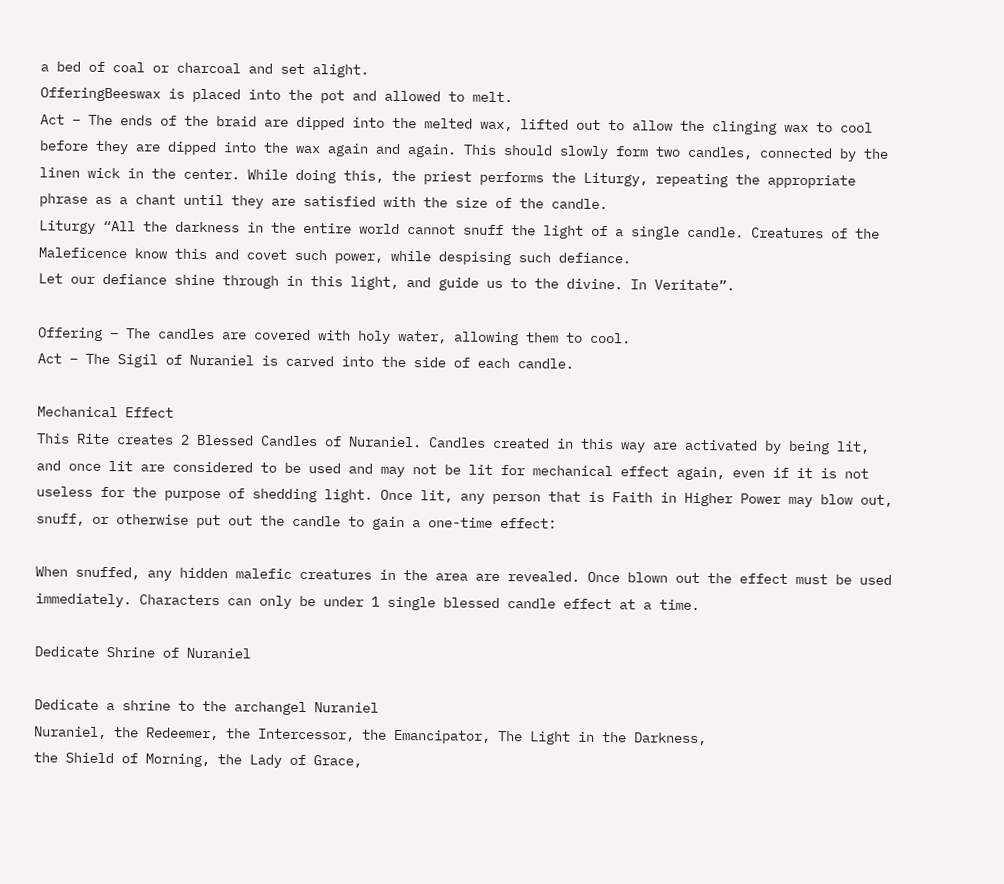a bed of coal or charcoal and set alight.
OfferingBeeswax is placed into the pot and allowed to melt.
Act – The ends of the braid are dipped into the melted wax, lifted out to allow the clinging wax to cool before they are dipped into the wax again and again. This should slowly form two candles, connected by the linen wick in the center. While doing this, the priest performs the Liturgy, repeating the appropriate phrase as a chant until they are satisfied with the size of the candle.
Liturgy “All the darkness in the entire world cannot snuff the light of a single candle. Creatures of the Maleficence know this and covet such power, while despising such defiance.
Let our defiance shine through in this light, and guide us to the divine. In Veritate”.

Offering – The candles are covered with holy water, allowing them to cool.
Act – The Sigil of Nuraniel is carved into the side of each candle.

Mechanical Effect
This Rite creates 2 Blessed Candles of Nuraniel. Candles created in this way are activated by being lit, and once lit are considered to be used and may not be lit for mechanical effect again, even if it is not useless for the purpose of shedding light. Once lit, any person that is Faith in Higher Power may blow out, snuff, or otherwise put out the candle to gain a one-time effect:

When snuffed, any hidden malefic creatures in the area are revealed. Once blown out the effect must be used immediately. Characters can only be under 1 single blessed candle effect at a time.

Dedicate Shrine of Nuraniel

Dedicate a shrine to the archangel Nuraniel
Nuraniel, the Redeemer, the Intercessor, the Emancipator, The Light in the Darkness,
the Shield of Morning, the Lady of Grace,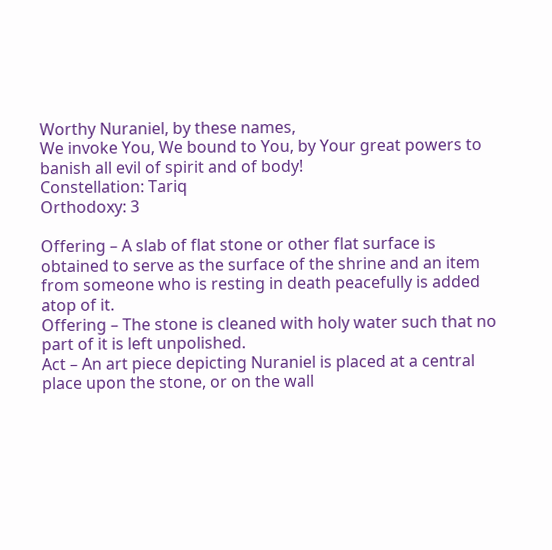Worthy Nuraniel, by these names,
We invoke You, We bound to You, by Your great powers to banish all evil of spirit and of body!
Constellation: Tariq
Orthodoxy: 3

Offering – A slab of flat stone or other flat surface is obtained to serve as the surface of the shrine and an item from someone who is resting in death peacefully is added atop of it.
Offering – The stone is cleaned with holy water such that no part of it is left unpolished.
Act – An art piece depicting Nuraniel is placed at a central place upon the stone, or on the wall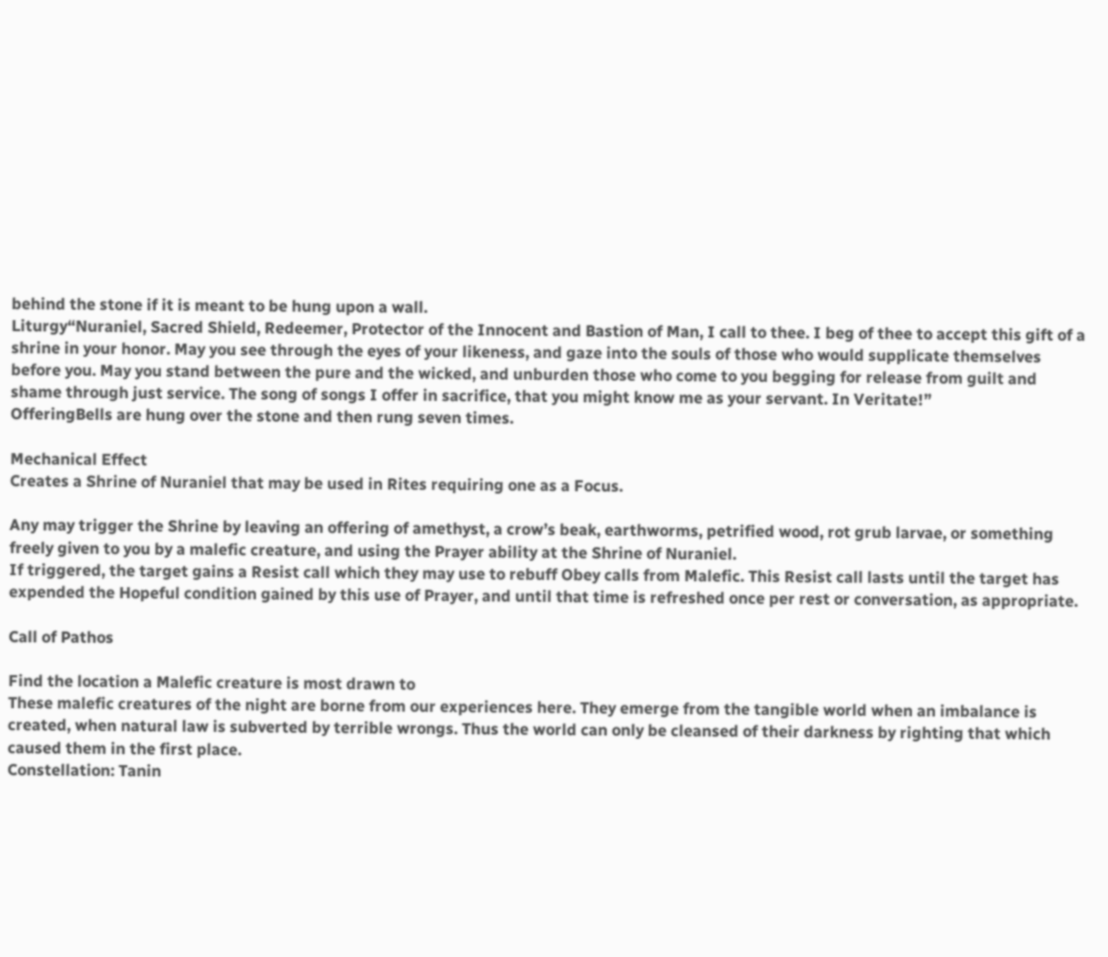behind the stone if it is meant to be hung upon a wall.
Liturgy“Nuraniel, Sacred Shield, Redeemer, Protector of the Innocent and Bastion of Man, I call to thee. I beg of thee to accept this gift of a shrine in your honor. May you see through the eyes of your likeness, and gaze into the souls of those who would supplicate themselves before you. May you stand between the pure and the wicked, and unburden those who come to you begging for release from guilt and shame through just service. The song of songs I offer in sacrifice, that you might know me as your servant. In Veritate!”
OfferingBells are hung over the stone and then rung seven times.

Mechanical Effect
Creates a Shrine of Nuraniel that may be used in Rites requiring one as a Focus.

Any may trigger the Shrine by leaving an offering of amethyst, a crow’s beak, earthworms, petrified wood, rot grub larvae, or something freely given to you by a malefic creature, and using the Prayer ability at the Shrine of Nuraniel.
If triggered, the target gains a Resist call which they may use to rebuff Obey calls from Malefic. This Resist call lasts until the target has expended the Hopeful condition gained by this use of Prayer, and until that time is refreshed once per rest or conversation, as appropriate.

Call of Pathos

Find the location a Malefic creature is most drawn to
These malefic creatures of the night are borne from our experiences here. They emerge from the tangible world when an imbalance is created, when natural law is subverted by terrible wrongs. Thus the world can only be cleansed of their darkness by righting that which caused them in the first place.
Constellation: Tanin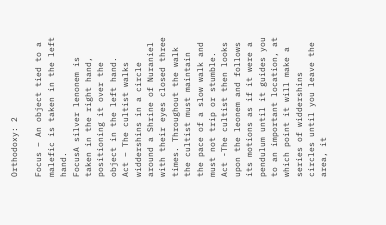Orthodoxy: 2

Focus – An object tied to a malefic is taken in the left hand.
FocusA silver lenonem is taken in the right hand, positioning it over the object in the left hand.
Act – The cultist walks widdershins in a circle around a Shrine of Nuraniel with their eyes closed three times. Throughout the walk the cultist must maintain the pace of a slow walk and must not trip or stumble.
Act -The cultist then looks upon the leonem and follows its motions as if it were a pendulum until it guides you to an important location, at which point it will make a series of widdershins circles until you leave the area, it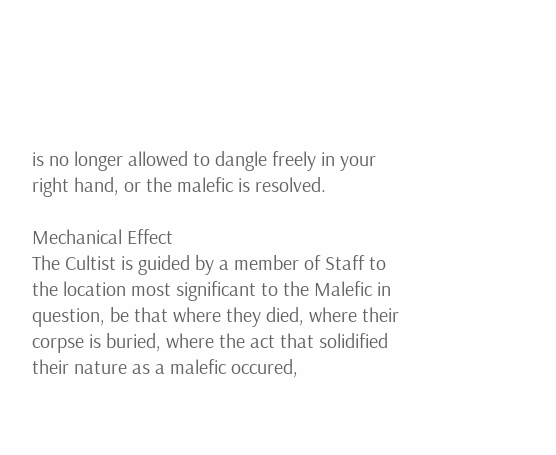is no longer allowed to dangle freely in your right hand, or the malefic is resolved.

Mechanical Effect
The Cultist is guided by a member of Staff to the location most significant to the Malefic in question, be that where they died, where their corpse is buried, where the act that solidified their nature as a malefic occured,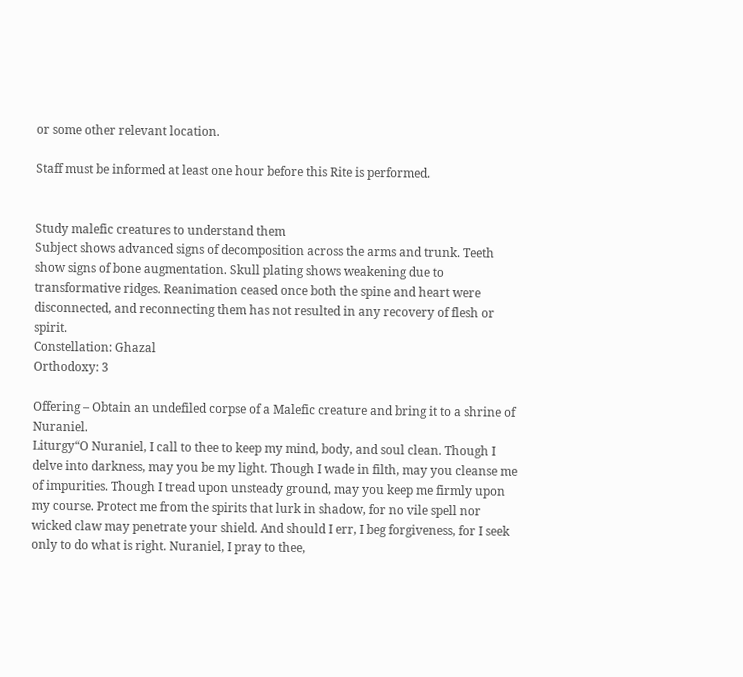or some other relevant location.

Staff must be informed at least one hour before this Rite is performed.


Study malefic creatures to understand them
Subject shows advanced signs of decomposition across the arms and trunk. Teeth show signs of bone augmentation. Skull plating shows weakening due to transformative ridges. Reanimation ceased once both the spine and heart were disconnected, and reconnecting them has not resulted in any recovery of flesh or spirit.
Constellation: Ghazal
Orthodoxy: 3

Offering – Obtain an undefiled corpse of a Malefic creature and bring it to a shrine of Nuraniel.
Liturgy“O Nuraniel, I call to thee to keep my mind, body, and soul clean. Though I delve into darkness, may you be my light. Though I wade in filth, may you cleanse me of impurities. Though I tread upon unsteady ground, may you keep me firmly upon my course. Protect me from the spirits that lurk in shadow, for no vile spell nor wicked claw may penetrate your shield. And should I err, I beg forgiveness, for I seek only to do what is right. Nuraniel, I pray to thee,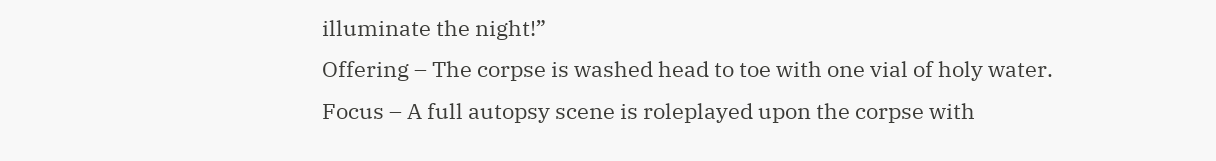illuminate the night!”
Offering – The corpse is washed head to toe with one vial of holy water.
Focus – A full autopsy scene is roleplayed upon the corpse with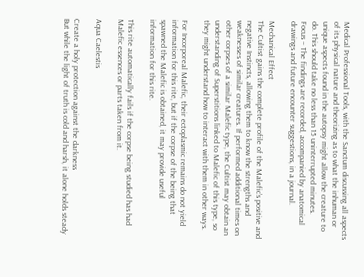Medical Professional Tools, with the Sanctum discussing all aspects of its physical nature and theorizing as to what the inhuman or unique aspects found in the autopsy might allow the creature to do. This should take no less than 15 uninterrupted minutes.
Focus – The findings are recorded, accompanied by anatomical drawings and future encounter suggestions, in a journal.

Mechanical Effect
The Cultist gains the complete profile of the Malefic’s positive and negative Instincts, allowing them to know the strengths and weaknesses of similar creatures. If performed additional times on other corpses of a similar Malefic type, the Cultist may obtain an understanding of Superstitions linked to Malefic of this type, so they might understand how to interact with them in other ways.

For Incorporeal Malefic, their ectoplasmic remains do not yield information for this rite, but if the corpse of the being that spawned the Malefic is obtained, it may provide useful information for this rite.

This rite automatically fails if the corpse being studied has had Malefic essences or parts taken from it.

Aqua Caelestis

Create a holy protection against the darkness
But while the light of truth is cold and harsh, it alone holds steady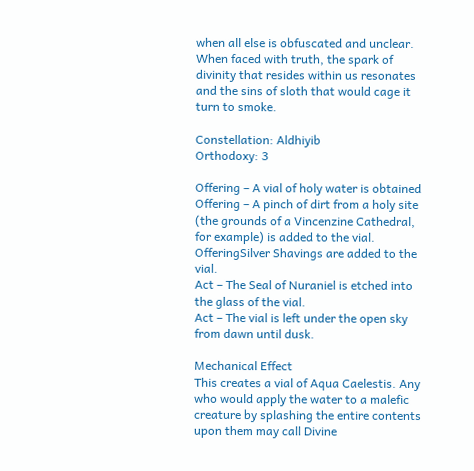when all else is obfuscated and unclear. When faced with truth, the spark of divinity that resides within us resonates and the sins of sloth that would cage it turn to smoke.

Constellation: Aldhiyib
Orthodoxy: 3

Offering – A vial of holy water is obtained
Offering – A pinch of dirt from a holy site (the grounds of a Vincenzine Cathedral, for example) is added to the vial.
OfferingSilver Shavings are added to the vial.
Act – The Seal of Nuraniel is etched into the glass of the vial.
Act – The vial is left under the open sky from dawn until dusk.

Mechanical Effect
This creates a vial of Aqua Caelestis. Any who would apply the water to a malefic creature by splashing the entire contents upon them may call Divine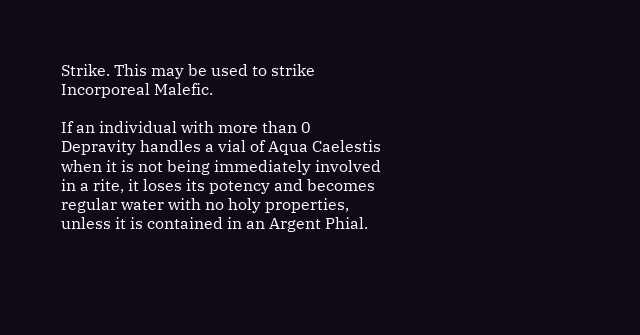Strike. This may be used to strike Incorporeal Malefic.

If an individual with more than 0 Depravity handles a vial of Aqua Caelestis when it is not being immediately involved in a rite, it loses its potency and becomes regular water with no holy properties, unless it is contained in an Argent Phial.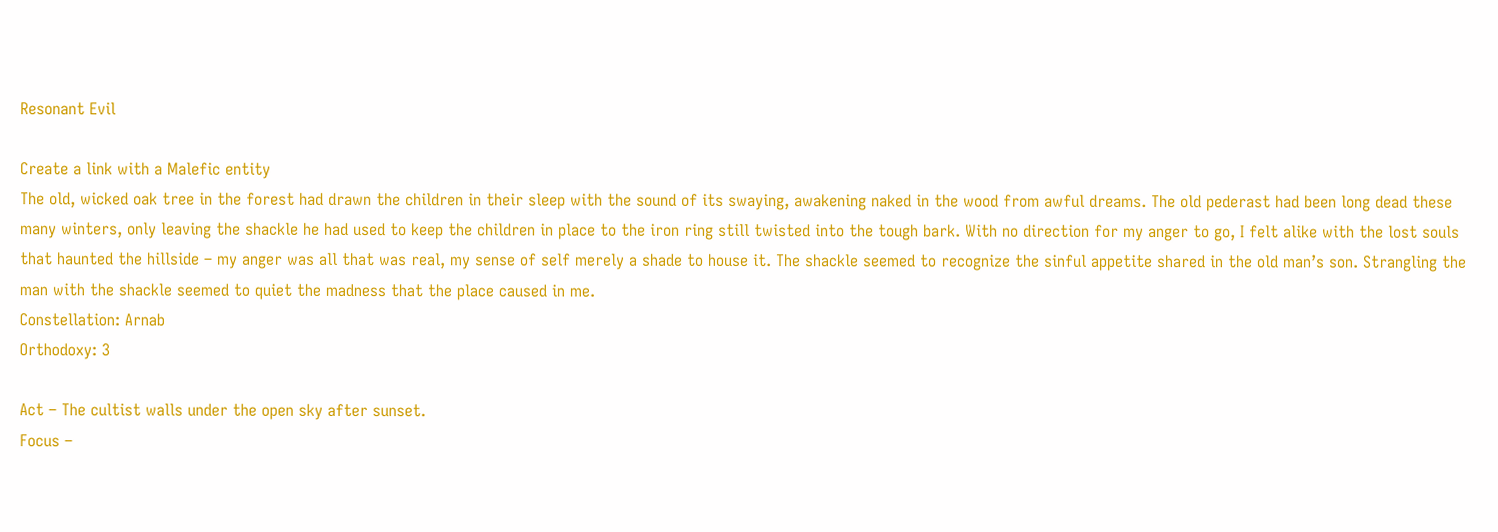Resonant Evil

Create a link with a Malefic entity
The old, wicked oak tree in the forest had drawn the children in their sleep with the sound of its swaying, awakening naked in the wood from awful dreams. The old pederast had been long dead these many winters, only leaving the shackle he had used to keep the children in place to the iron ring still twisted into the tough bark. With no direction for my anger to go, I felt alike with the lost souls that haunted the hillside – my anger was all that was real, my sense of self merely a shade to house it. The shackle seemed to recognize the sinful appetite shared in the old man’s son. Strangling the man with the shackle seemed to quiet the madness that the place caused in me.
Constellation: Arnab
Orthodoxy: 3

Act – The cultist walls under the open sky after sunset.
Focus –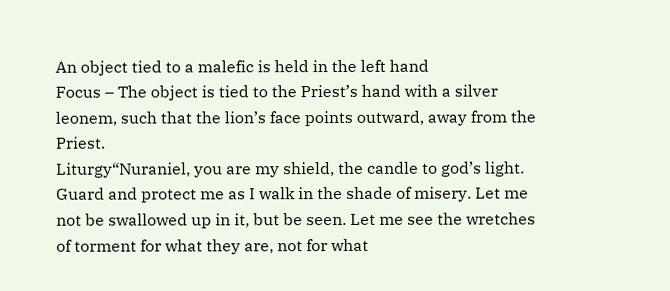An object tied to a malefic is held in the left hand
Focus – The object is tied to the Priest’s hand with a silver leonem, such that the lion’s face points outward, away from the Priest.
Liturgy“Nuraniel, you are my shield, the candle to god’s light. Guard and protect me as I walk in the shade of misery. Let me not be swallowed up in it, but be seen. Let me see the wretches of torment for what they are, not for what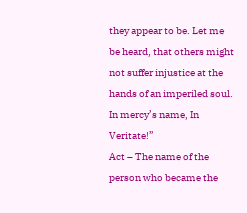they appear to be. Let me be heard, that others might not suffer injustice at the hands of an imperiled soul. In mercy’s name, In Veritate!”
Act – The name of the person who became the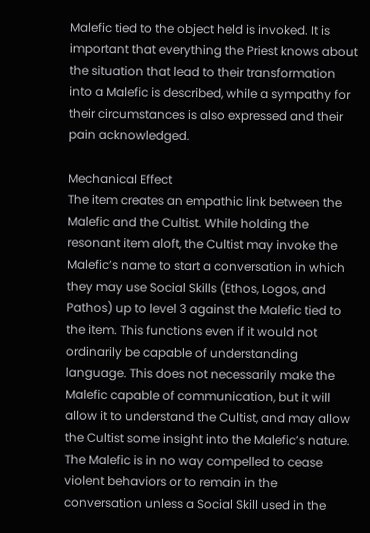Malefic tied to the object held is invoked. It is important that everything the Priest knows about the situation that lead to their transformation into a Malefic is described, while a sympathy for their circumstances is also expressed and their pain acknowledged.

Mechanical Effect
The item creates an empathic link between the Malefic and the Cultist. While holding the resonant item aloft, the Cultist may invoke the Malefic’s name to start a conversation in which they may use Social Skills (Ethos, Logos, and Pathos) up to level 3 against the Malefic tied to the item. This functions even if it would not ordinarily be capable of understanding language. This does not necessarily make the Malefic capable of communication, but it will allow it to understand the Cultist, and may allow the Cultist some insight into the Malefic’s nature. The Malefic is in no way compelled to cease violent behaviors or to remain in the conversation unless a Social Skill used in the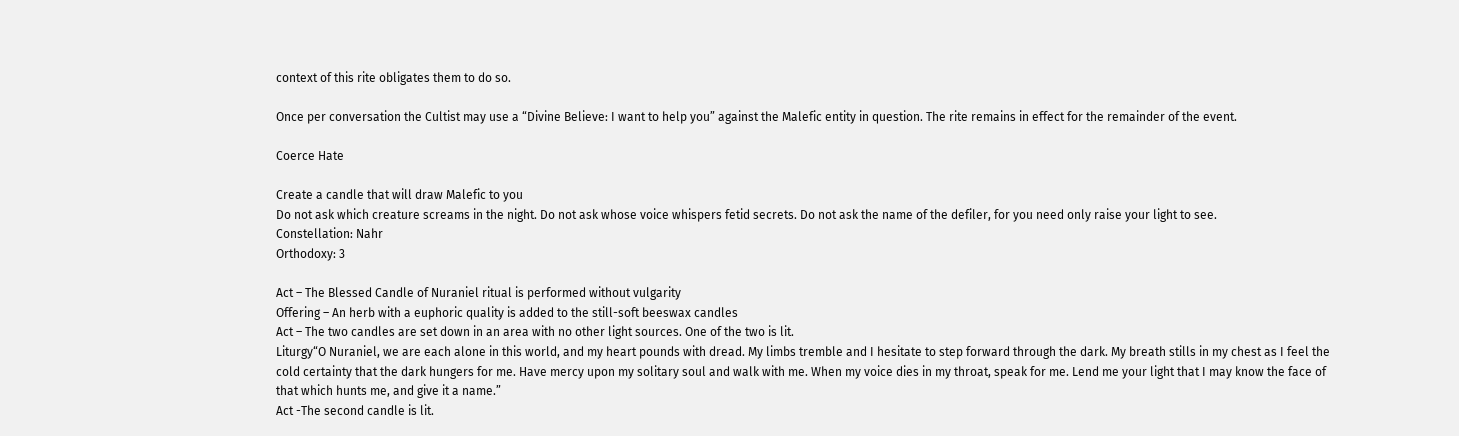context of this rite obligates them to do so.

Once per conversation the Cultist may use a “Divine Believe: I want to help you” against the Malefic entity in question. The rite remains in effect for the remainder of the event.

Coerce Hate

Create a candle that will draw Malefic to you
Do not ask which creature screams in the night. Do not ask whose voice whispers fetid secrets. Do not ask the name of the defiler, for you need only raise your light to see.
Constellation: Nahr
Orthodoxy: 3

Act – The Blessed Candle of Nuraniel ritual is performed without vulgarity
Offering – An herb with a euphoric quality is added to the still-soft beeswax candles
Act – The two candles are set down in an area with no other light sources. One of the two is lit.
Liturgy“O Nuraniel, we are each alone in this world, and my heart pounds with dread. My limbs tremble and I hesitate to step forward through the dark. My breath stills in my chest as I feel the cold certainty that the dark hungers for me. Have mercy upon my solitary soul and walk with me. When my voice dies in my throat, speak for me. Lend me your light that I may know the face of that which hunts me, and give it a name.”
Act -The second candle is lit.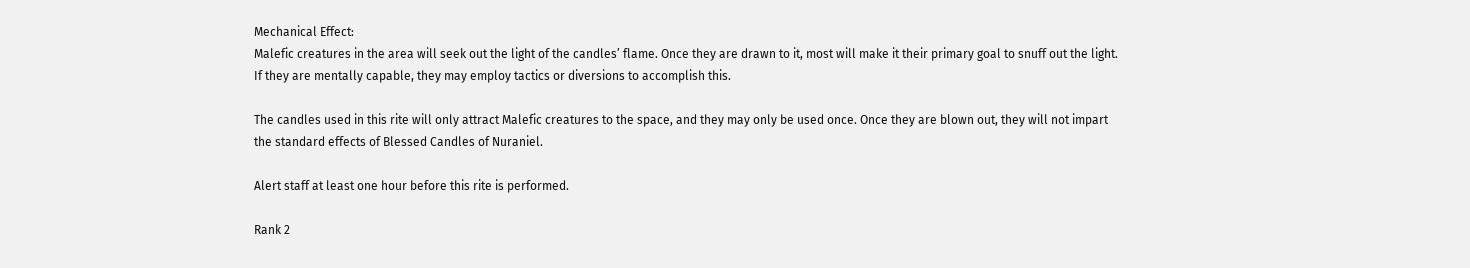Mechanical Effect:
Malefic creatures in the area will seek out the light of the candles’ flame. Once they are drawn to it, most will make it their primary goal to snuff out the light. If they are mentally capable, they may employ tactics or diversions to accomplish this.

The candles used in this rite will only attract Malefic creatures to the space, and they may only be used once. Once they are blown out, they will not impart the standard effects of Blessed Candles of Nuraniel.

Alert staff at least one hour before this rite is performed.

Rank 2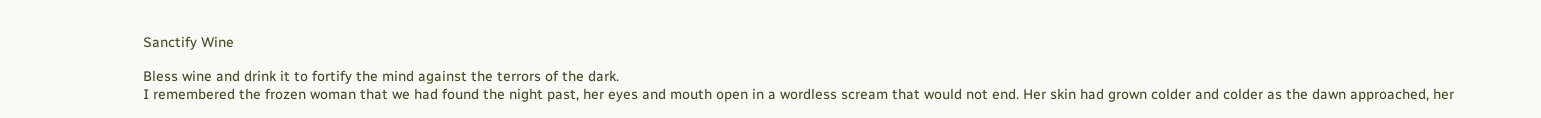Sanctify Wine

Bless wine and drink it to fortify the mind against the terrors of the dark.
I remembered the frozen woman that we had found the night past, her eyes and mouth open in a wordless scream that would not end. Her skin had grown colder and colder as the dawn approached, her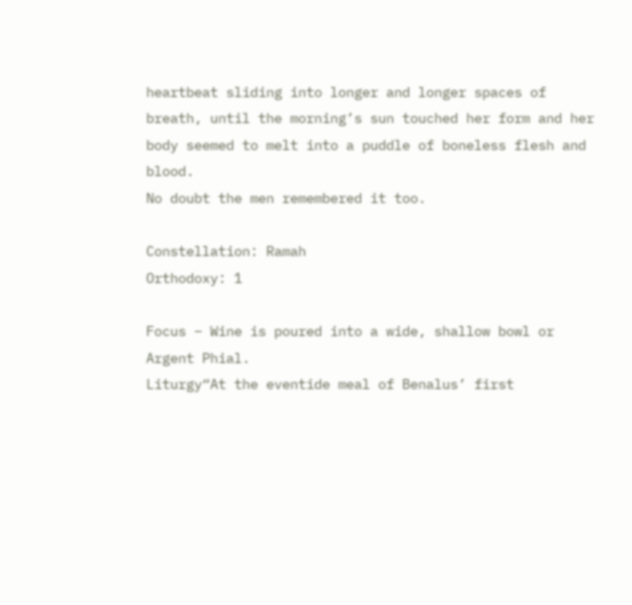heartbeat sliding into longer and longer spaces of breath, until the morning’s sun touched her form and her body seemed to melt into a puddle of boneless flesh and blood.
No doubt the men remembered it too.

Constellation: Ramah
Orthodoxy: 1

Focus – Wine is poured into a wide, shallow bowl or Argent Phial.
Liturgy“At the eventide meal of Benalus’ first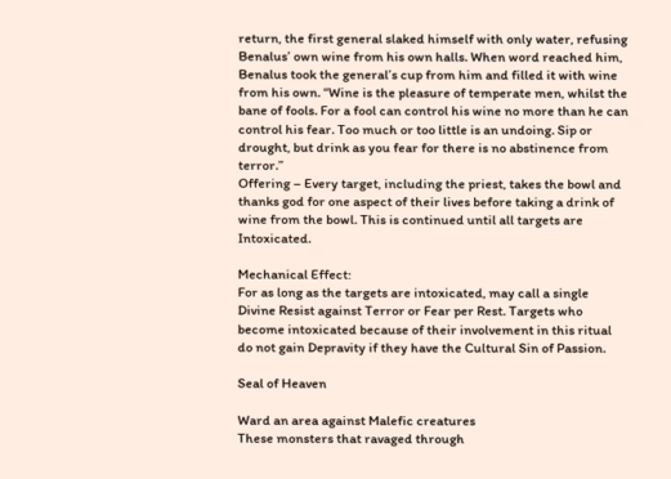return, the first general slaked himself with only water, refusing Benalus’ own wine from his own halls. When word reached him, Benalus took the general’s cup from him and filled it with wine from his own. “Wine is the pleasure of temperate men, whilst the bane of fools. For a fool can control his wine no more than he can control his fear. Too much or too little is an undoing. Sip or drought, but drink as you fear for there is no abstinence from terror.”
Offering – Every target, including the priest, takes the bowl and thanks god for one aspect of their lives before taking a drink of wine from the bowl. This is continued until all targets are Intoxicated.

Mechanical Effect:
For as long as the targets are intoxicated, may call a single Divine Resist against Terror or Fear per Rest. Targets who become intoxicated because of their involvement in this ritual do not gain Depravity if they have the Cultural Sin of Passion.

Seal of Heaven

Ward an area against Malefic creatures
These monsters that ravaged through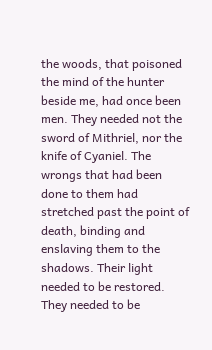the woods, that poisoned the mind of the hunter beside me, had once been men. They needed not the sword of Mithriel, nor the knife of Cyaniel. The wrongs that had been done to them had stretched past the point of death, binding and enslaving them to the shadows. Their light needed to be restored. They needed to be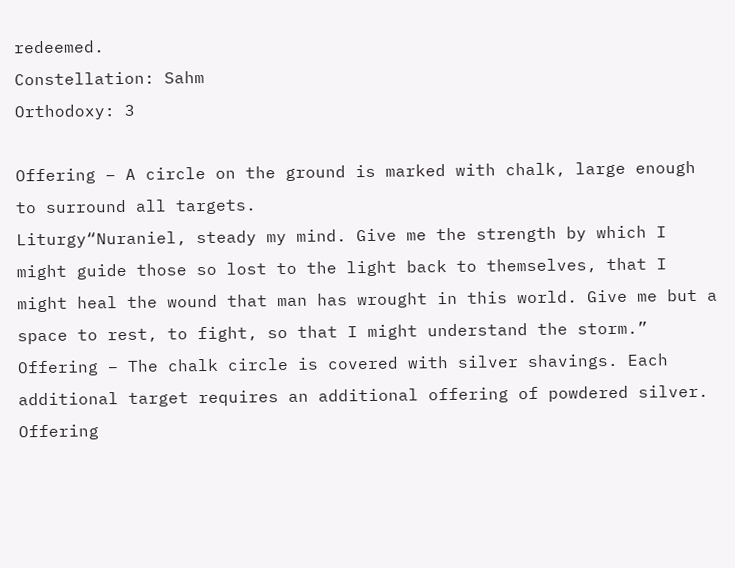redeemed.
Constellation: Sahm
Orthodoxy: 3

Offering – A circle on the ground is marked with chalk, large enough to surround all targets.
Liturgy“Nuraniel, steady my mind. Give me the strength by which I might guide those so lost to the light back to themselves, that I might heal the wound that man has wrought in this world. Give me but a space to rest, to fight, so that I might understand the storm.”
Offering – The chalk circle is covered with silver shavings. Each additional target requires an additional offering of powdered silver.
Offering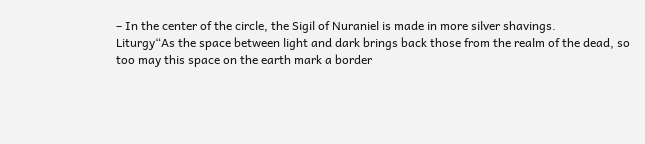– In the center of the circle, the Sigil of Nuraniel is made in more silver shavings.
Liturgy“As the space between light and dark brings back those from the realm of the dead, so too may this space on the earth mark a border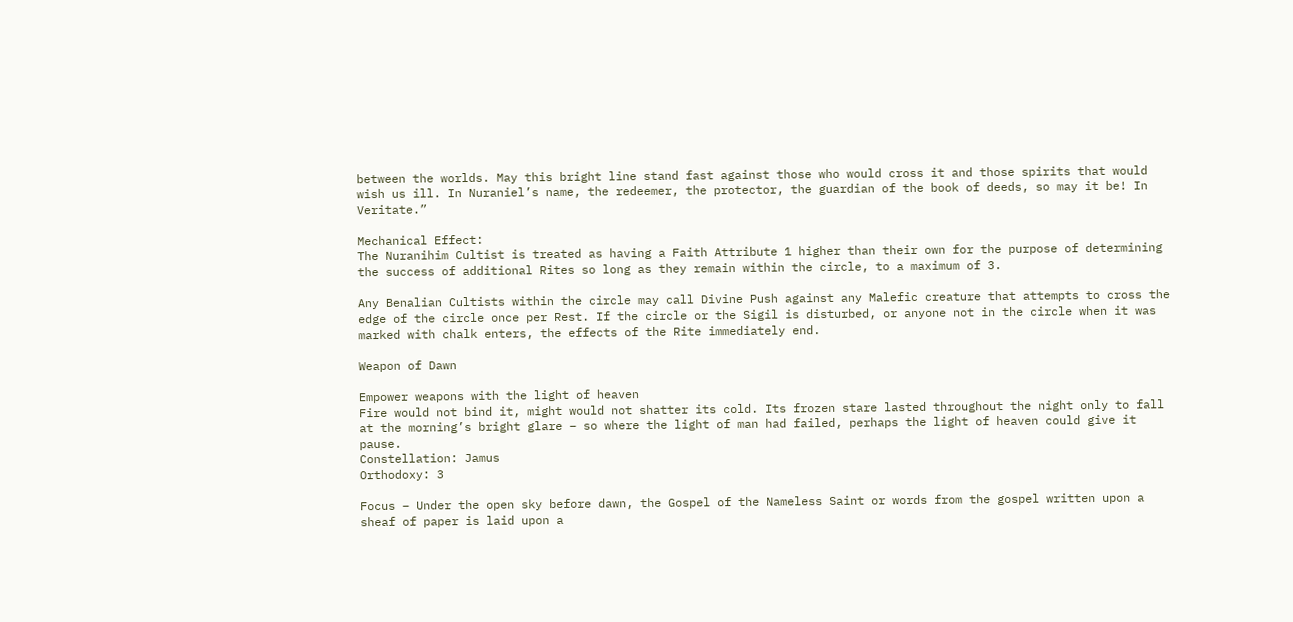between the worlds. May this bright line stand fast against those who would cross it and those spirits that would wish us ill. In Nuraniel’s name, the redeemer, the protector, the guardian of the book of deeds, so may it be! In Veritate.”

Mechanical Effect:
The Nuranihim Cultist is treated as having a Faith Attribute 1 higher than their own for the purpose of determining the success of additional Rites so long as they remain within the circle, to a maximum of 3.

Any Benalian Cultists within the circle may call Divine Push against any Malefic creature that attempts to cross the edge of the circle once per Rest. If the circle or the Sigil is disturbed, or anyone not in the circle when it was marked with chalk enters, the effects of the Rite immediately end.

Weapon of Dawn

Empower weapons with the light of heaven
Fire would not bind it, might would not shatter its cold. Its frozen stare lasted throughout the night only to fall at the morning’s bright glare – so where the light of man had failed, perhaps the light of heaven could give it pause.
Constellation: Jamus
Orthodoxy: 3

Focus – Under the open sky before dawn, the Gospel of the Nameless Saint or words from the gospel written upon a sheaf of paper is laid upon a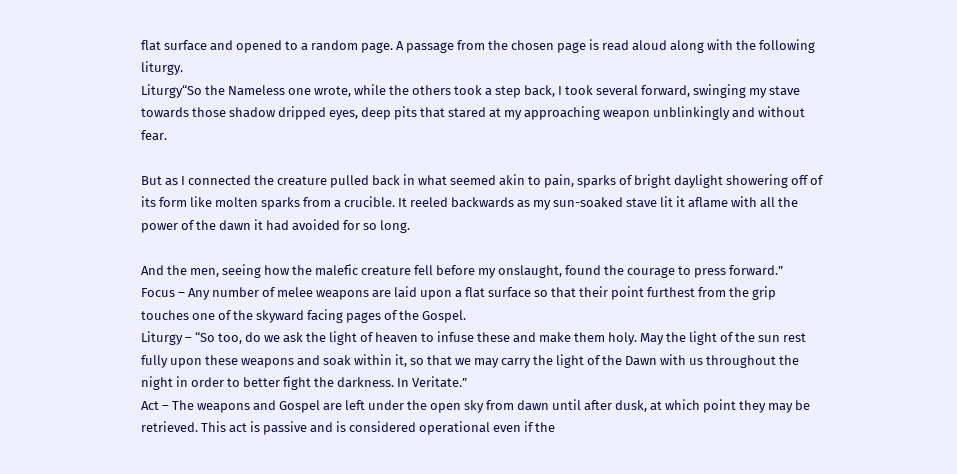flat surface and opened to a random page. A passage from the chosen page is read aloud along with the following liturgy.
Liturgy“So the Nameless one wrote, while the others took a step back, I took several forward, swinging my stave towards those shadow dripped eyes, deep pits that stared at my approaching weapon unblinkingly and without fear.

But as I connected the creature pulled back in what seemed akin to pain, sparks of bright daylight showering off of its form like molten sparks from a crucible. It reeled backwards as my sun-soaked stave lit it aflame with all the power of the dawn it had avoided for so long.

And the men, seeing how the malefic creature fell before my onslaught, found the courage to press forward.”
Focus – Any number of melee weapons are laid upon a flat surface so that their point furthest from the grip touches one of the skyward facing pages of the Gospel.
Liturgy – “So too, do we ask the light of heaven to infuse these and make them holy. May the light of the sun rest fully upon these weapons and soak within it, so that we may carry the light of the Dawn with us throughout the night in order to better fight the darkness. In Veritate.”
Act – The weapons and Gospel are left under the open sky from dawn until after dusk, at which point they may be retrieved. This act is passive and is considered operational even if the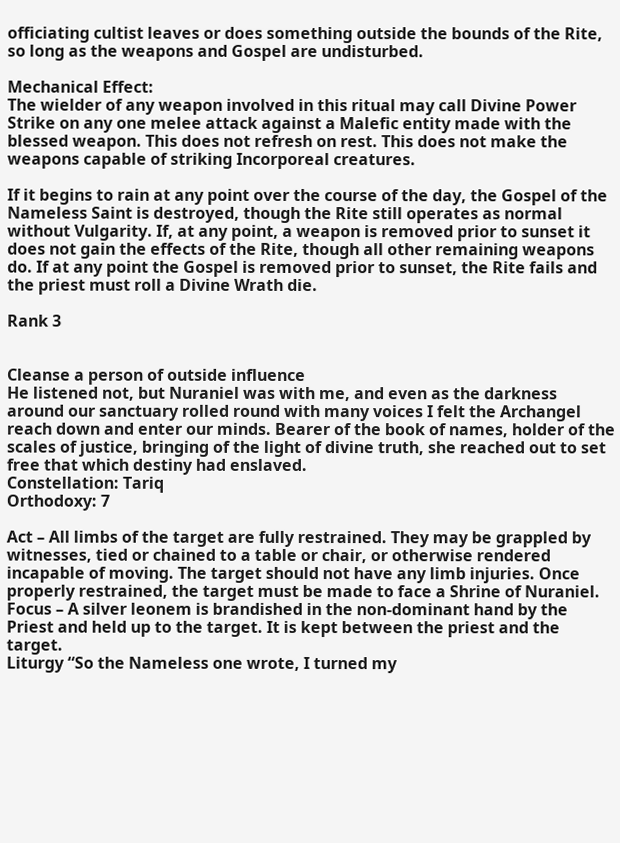officiating cultist leaves or does something outside the bounds of the Rite, so long as the weapons and Gospel are undisturbed.

Mechanical Effect:
The wielder of any weapon involved in this ritual may call Divine Power Strike on any one melee attack against a Malefic entity made with the blessed weapon. This does not refresh on rest. This does not make the weapons capable of striking Incorporeal creatures.

If it begins to rain at any point over the course of the day, the Gospel of the Nameless Saint is destroyed, though the Rite still operates as normal without Vulgarity. If, at any point, a weapon is removed prior to sunset it does not gain the effects of the Rite, though all other remaining weapons do. If at any point the Gospel is removed prior to sunset, the Rite fails and the priest must roll a Divine Wrath die.

Rank 3


Cleanse a person of outside influence
He listened not, but Nuraniel was with me, and even as the darkness around our sanctuary rolled round with many voices I felt the Archangel reach down and enter our minds. Bearer of the book of names, holder of the scales of justice, bringing of the light of divine truth, she reached out to set free that which destiny had enslaved.
Constellation: Tariq
Orthodoxy: 7

Act – All limbs of the target are fully restrained. They may be grappled by witnesses, tied or chained to a table or chair, or otherwise rendered incapable of moving. The target should not have any limb injuries. Once properly restrained, the target must be made to face a Shrine of Nuraniel.
Focus – A silver leonem is brandished in the non-dominant hand by the Priest and held up to the target. It is kept between the priest and the target.
Liturgy “So the Nameless one wrote, I turned my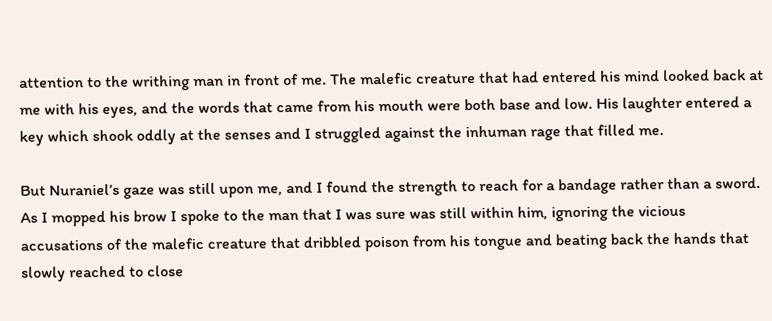attention to the writhing man in front of me. The malefic creature that had entered his mind looked back at me with his eyes, and the words that came from his mouth were both base and low. His laughter entered a key which shook oddly at the senses and I struggled against the inhuman rage that filled me.

But Nuraniel’s gaze was still upon me, and I found the strength to reach for a bandage rather than a sword. As I mopped his brow I spoke to the man that I was sure was still within him, ignoring the vicious accusations of the malefic creature that dribbled poison from his tongue and beating back the hands that slowly reached to close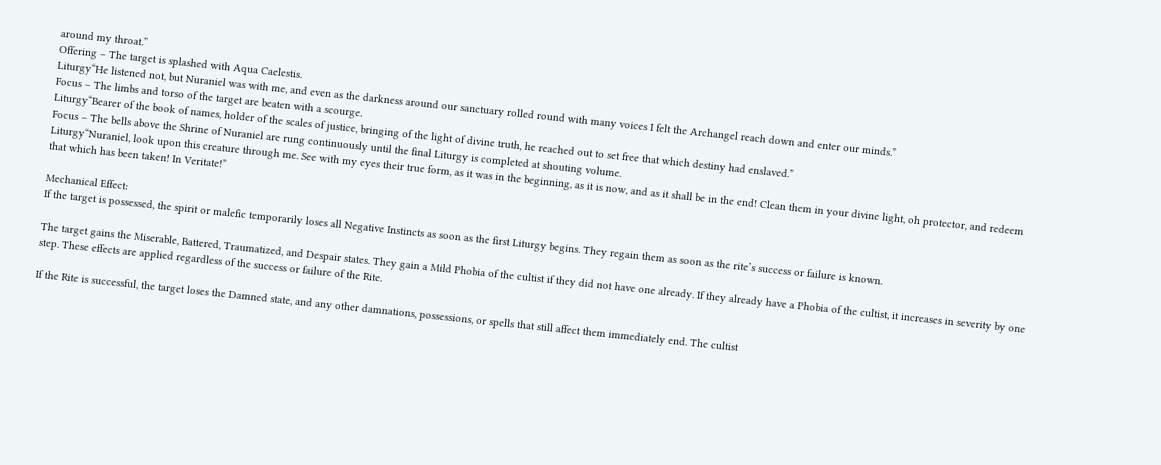around my throat.”
Offering – The target is splashed with Aqua Caelestis.
Liturgy“He listened not, but Nuraniel was with me, and even as the darkness around our sanctuary rolled round with many voices I felt the Archangel reach down and enter our minds.”
Focus – The limbs and torso of the target are beaten with a scourge.
Liturgy“Bearer of the book of names, holder of the scales of justice, bringing of the light of divine truth, he reached out to set free that which destiny had enslaved.”
Focus – The bells above the Shrine of Nuraniel are rung continuously until the final Liturgy is completed at shouting volume.
Liturgy“Nuraniel, look upon this creature through me. See with my eyes their true form, as it was in the beginning, as it is now, and as it shall be in the end! Clean them in your divine light, oh protector, and redeem that which has been taken! In Veritate!”

Mechanical Effect:
If the target is possessed, the spirit or malefic temporarily loses all Negative Instincts as soon as the first Liturgy begins. They regain them as soon as the rite’s success or failure is known.

The target gains the Miserable, Battered, Traumatized, and Despair states. They gain a Mild Phobia of the cultist if they did not have one already. If they already have a Phobia of the cultist, it increases in severity by one step. These effects are applied regardless of the success or failure of the Rite.

If the Rite is successful, the target loses the Damned state, and any other damnations, possessions, or spells that still affect them immediately end. The cultist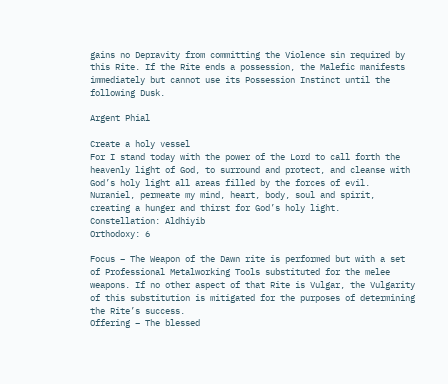gains no Depravity from committing the Violence sin required by this Rite. If the Rite ends a possession, the Malefic manifests immediately but cannot use its Possession Instinct until the following Dusk.

Argent Phial

Create a holy vessel
For I stand today with the power of the Lord to call forth the heavenly light of God, to surround and protect, and cleanse with God’s holy light all areas filled by the forces of evil. Nuraniel, permeate my mind, heart, body, soul and spirit, creating a hunger and thirst for God’s holy light.
Constellation: Aldhiyib
Orthodoxy: 6

Focus – The Weapon of the Dawn rite is performed but with a set of Professional Metalworking Tools substituted for the melee weapons. If no other aspect of that Rite is Vulgar, the Vulgarity of this substitution is mitigated for the purposes of determining the Rite’s success.
Offering – The blessed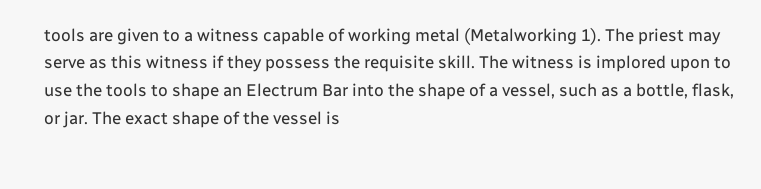tools are given to a witness capable of working metal (Metalworking 1). The priest may serve as this witness if they possess the requisite skill. The witness is implored upon to use the tools to shape an Electrum Bar into the shape of a vessel, such as a bottle, flask, or jar. The exact shape of the vessel is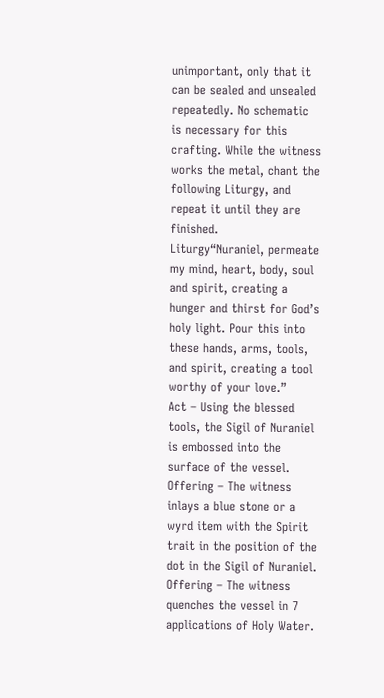unimportant, only that it can be sealed and unsealed repeatedly. No schematic is necessary for this crafting. While the witness works the metal, chant the following Liturgy, and repeat it until they are finished.
Liturgy“Nuraniel, permeate my mind, heart, body, soul and spirit, creating a hunger and thirst for God’s holy light. Pour this into these hands, arms, tools, and spirit, creating a tool worthy of your love.”
Act – Using the blessed tools, the Sigil of Nuraniel is embossed into the surface of the vessel.
Offering – The witness inlays a blue stone or a wyrd item with the Spirit trait in the position of the dot in the Sigil of Nuraniel.
Offering – The witness quenches the vessel in 7 applications of Holy Water.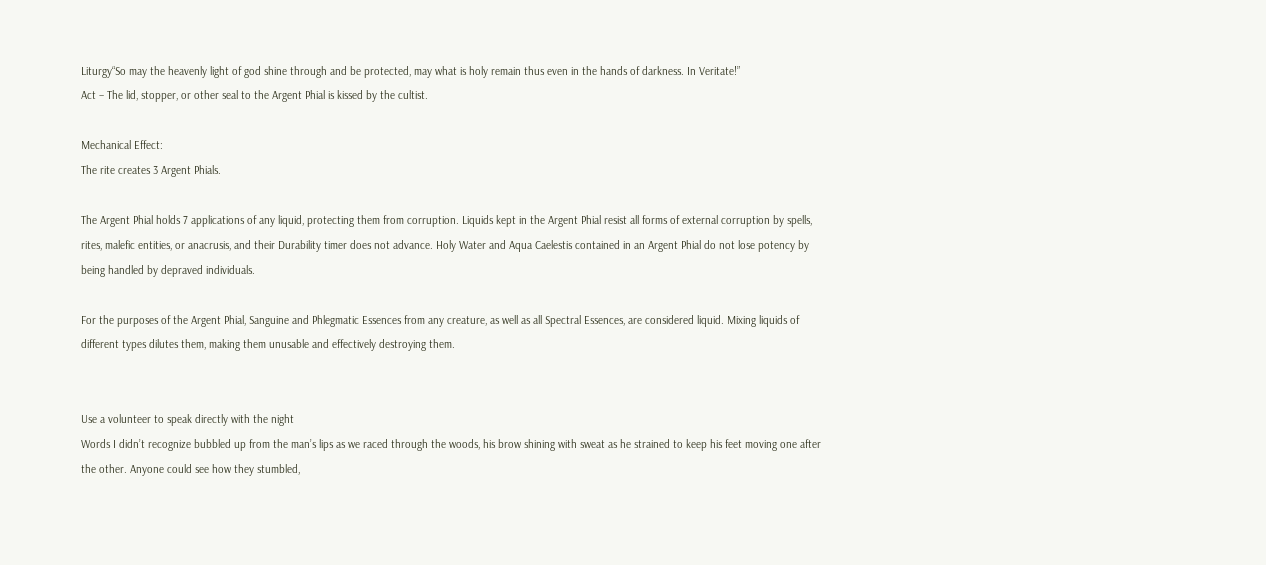Liturgy“So may the heavenly light of god shine through and be protected, may what is holy remain thus even in the hands of darkness. In Veritate!”
Act – The lid, stopper, or other seal to the Argent Phial is kissed by the cultist.

Mechanical Effect:
The rite creates 3 Argent Phials.

The Argent Phial holds 7 applications of any liquid, protecting them from corruption. Liquids kept in the Argent Phial resist all forms of external corruption by spells, rites, malefic entities, or anacrusis, and their Durability timer does not advance. Holy Water and Aqua Caelestis contained in an Argent Phial do not lose potency by being handled by depraved individuals.

For the purposes of the Argent Phial, Sanguine and Phlegmatic Essences from any creature, as well as all Spectral Essences, are considered liquid. Mixing liquids of different types dilutes them, making them unusable and effectively destroying them.


Use a volunteer to speak directly with the night
Words I didn’t recognize bubbled up from the man’s lips as we raced through the woods, his brow shining with sweat as he strained to keep his feet moving one after the other. Anyone could see how they stumbled,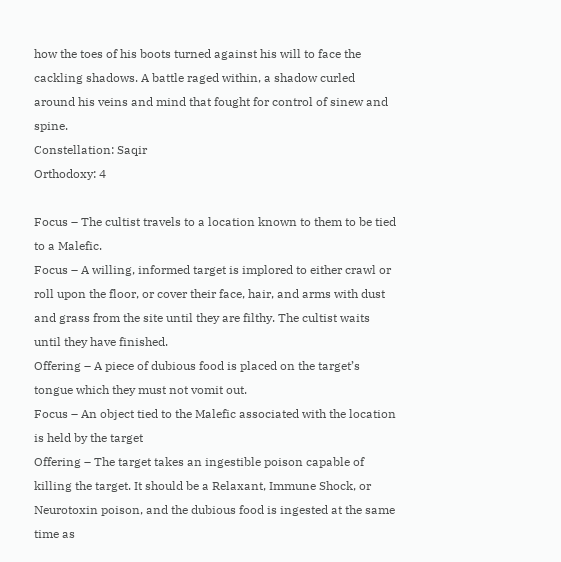how the toes of his boots turned against his will to face the cackling shadows. A battle raged within, a shadow curled around his veins and mind that fought for control of sinew and spine.
Constellation: Saqir
Orthodoxy: 4

Focus – The cultist travels to a location known to them to be tied to a Malefic.
Focus – A willing, informed target is implored to either crawl or roll upon the floor, or cover their face, hair, and arms with dust and grass from the site until they are filthy. The cultist waits until they have finished.
Offering – A piece of dubious food is placed on the target’s tongue which they must not vomit out.
Focus – An object tied to the Malefic associated with the location is held by the target
Offering – The target takes an ingestible poison capable of killing the target. It should be a Relaxant, Immune Shock, or Neurotoxin poison, and the dubious food is ingested at the same time as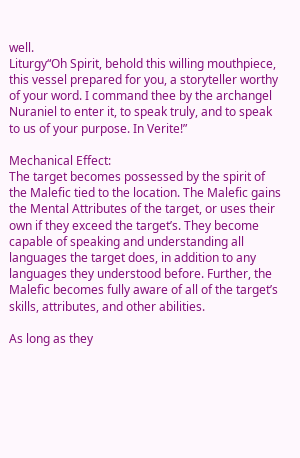well.
Liturgy“Oh Spirit, behold this willing mouthpiece, this vessel prepared for you, a storyteller worthy of your word. I command thee by the archangel Nuraniel to enter it, to speak truly, and to speak to us of your purpose. In Verite!”

Mechanical Effect:
The target becomes possessed by the spirit of the Malefic tied to the location. The Malefic gains the Mental Attributes of the target, or uses their own if they exceed the target’s. They become capable of speaking and understanding all languages the target does, in addition to any languages they understood before. Further, the Malefic becomes fully aware of all of the target’s skills, attributes, and other abilities.

As long as they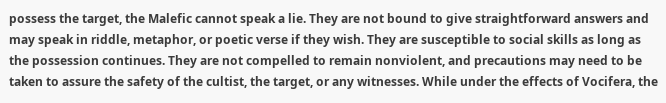possess the target, the Malefic cannot speak a lie. They are not bound to give straightforward answers and may speak in riddle, metaphor, or poetic verse if they wish. They are susceptible to social skills as long as the possession continues. They are not compelled to remain nonviolent, and precautions may need to be taken to assure the safety of the cultist, the target, or any witnesses. While under the effects of Vocifera, the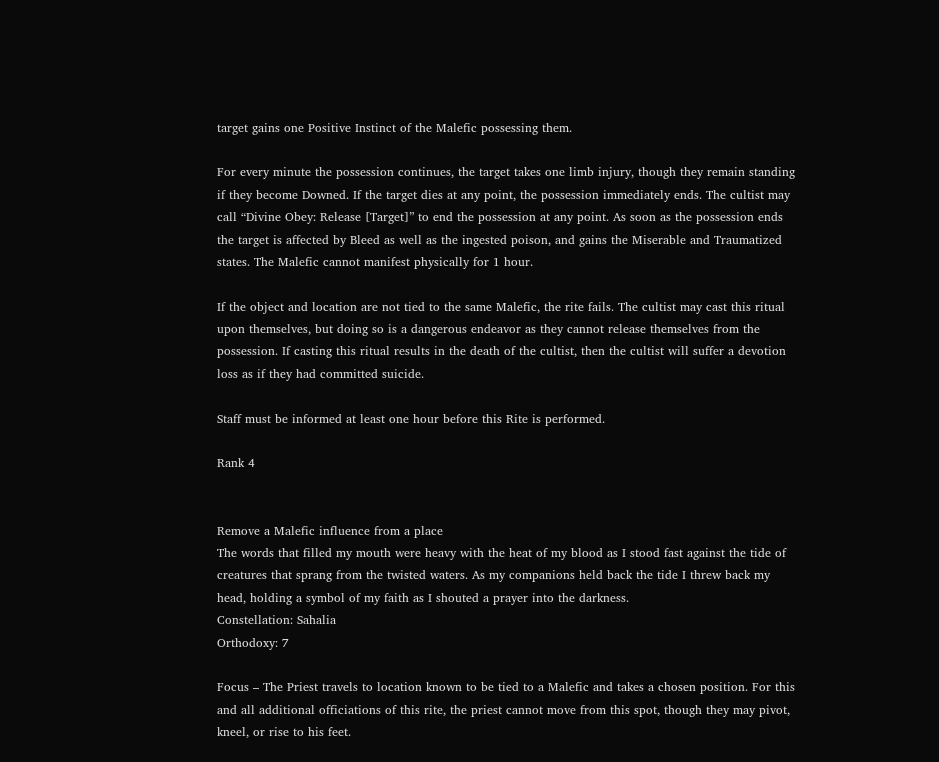target gains one Positive Instinct of the Malefic possessing them.

For every minute the possession continues, the target takes one limb injury, though they remain standing if they become Downed. If the target dies at any point, the possession immediately ends. The cultist may call “Divine Obey: Release [Target]” to end the possession at any point. As soon as the possession ends the target is affected by Bleed as well as the ingested poison, and gains the Miserable and Traumatized states. The Malefic cannot manifest physically for 1 hour.

If the object and location are not tied to the same Malefic, the rite fails. The cultist may cast this ritual upon themselves, but doing so is a dangerous endeavor as they cannot release themselves from the possession. If casting this ritual results in the death of the cultist, then the cultist will suffer a devotion loss as if they had committed suicide.

Staff must be informed at least one hour before this Rite is performed.

Rank 4


Remove a Malefic influence from a place
The words that filled my mouth were heavy with the heat of my blood as I stood fast against the tide of creatures that sprang from the twisted waters. As my companions held back the tide I threw back my head, holding a symbol of my faith as I shouted a prayer into the darkness.
Constellation: Sahalia
Orthodoxy: 7

Focus – The Priest travels to location known to be tied to a Malefic and takes a chosen position. For this and all additional officiations of this rite, the priest cannot move from this spot, though they may pivot, kneel, or rise to his feet.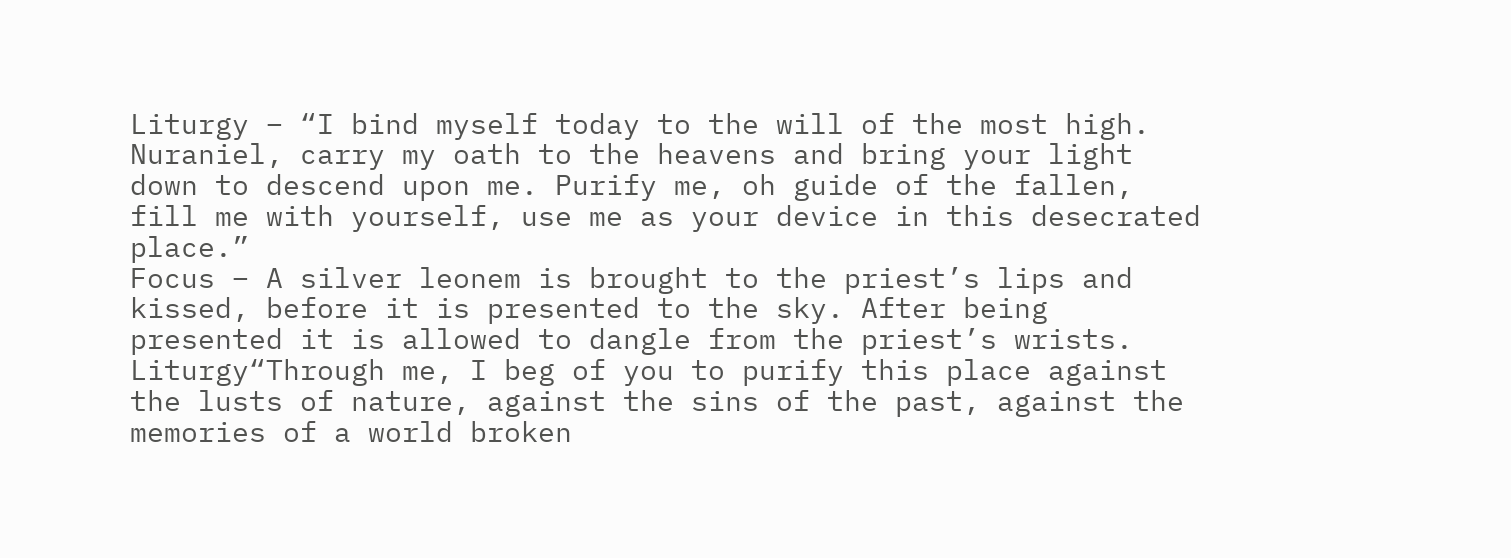Liturgy – “I bind myself today to the will of the most high. Nuraniel, carry my oath to the heavens and bring your light down to descend upon me. Purify me, oh guide of the fallen, fill me with yourself, use me as your device in this desecrated place.”
Focus – A silver leonem is brought to the priest’s lips and kissed, before it is presented to the sky. After being presented it is allowed to dangle from the priest’s wrists.
Liturgy“Through me, I beg of you to purify this place against the lusts of nature, against the sins of the past, against the memories of a world broken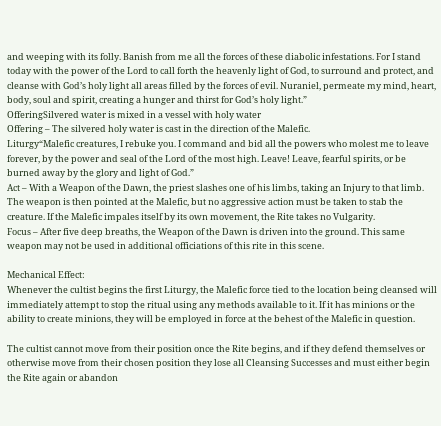and weeping with its folly. Banish from me all the forces of these diabolic infestations. For I stand today with the power of the Lord to call forth the heavenly light of God, to surround and protect, and cleanse with God’s holy light all areas filled by the forces of evil. Nuraniel, permeate my mind, heart, body, soul and spirit, creating a hunger and thirst for God’s holy light.”
OfferingSilvered water is mixed in a vessel with holy water
Offering – The silvered holy water is cast in the direction of the Malefic.
Liturgy“Malefic creatures, I rebuke you. I command and bid all the powers who molest me to leave forever, by the power and seal of the Lord of the most high. Leave! Leave, fearful spirits, or be burned away by the glory and light of God.”
Act – With a Weapon of the Dawn, the priest slashes one of his limbs, taking an Injury to that limb. The weapon is then pointed at the Malefic, but no aggressive action must be taken to stab the creature. If the Malefic impales itself by its own movement, the Rite takes no Vulgarity.
Focus – After five deep breaths, the Weapon of the Dawn is driven into the ground. This same weapon may not be used in additional officiations of this rite in this scene.

Mechanical Effect:
Whenever the cultist begins the first Liturgy, the Malefic force tied to the location being cleansed will immediately attempt to stop the ritual using any methods available to it. If it has minions or the ability to create minions, they will be employed in force at the behest of the Malefic in question.

The cultist cannot move from their position once the Rite begins, and if they defend themselves or otherwise move from their chosen position they lose all Cleansing Successes and must either begin the Rite again or abandon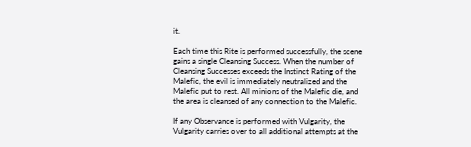it.

Each time this Rite is performed successfully, the scene gains a single Cleansing Success. When the number of Cleansing Successes exceeds the Instinct Rating of the Malefic, the evil is immediately neutralized and the Malefic put to rest. All minions of the Malefic die, and the area is cleansed of any connection to the Malefic.

If any Observance is performed with Vulgarity, the Vulgarity carries over to all additional attempts at the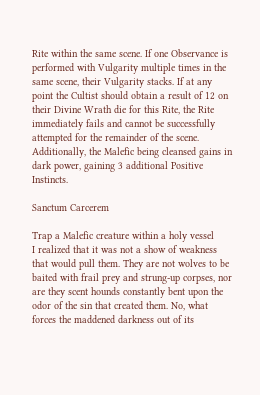Rite within the same scene. If one Observance is performed with Vulgarity multiple times in the same scene, their Vulgarity stacks. If at any point the Cultist should obtain a result of 12 on their Divine Wrath die for this Rite, the Rite immediately fails and cannot be successfully attempted for the remainder of the scene. Additionally, the Malefic being cleansed gains in dark power, gaining 3 additional Positive Instincts.

Sanctum Carcerem

Trap a Malefic creature within a holy vessel
I realized that it was not a show of weakness that would pull them. They are not wolves to be baited with frail prey and strung-up corpses, nor are they scent hounds constantly bent upon the odor of the sin that created them. No, what forces the maddened darkness out of its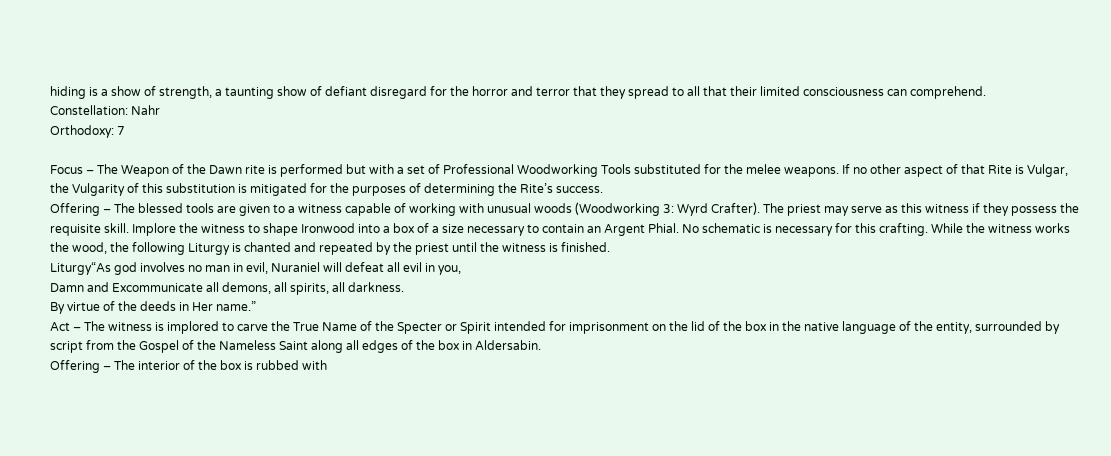hiding is a show of strength, a taunting show of defiant disregard for the horror and terror that they spread to all that their limited consciousness can comprehend.
Constellation: Nahr
Orthodoxy: 7

Focus – The Weapon of the Dawn rite is performed but with a set of Professional Woodworking Tools substituted for the melee weapons. If no other aspect of that Rite is Vulgar, the Vulgarity of this substitution is mitigated for the purposes of determining the Rite’s success.
Offering – The blessed tools are given to a witness capable of working with unusual woods (Woodworking 3: Wyrd Crafter). The priest may serve as this witness if they possess the requisite skill. Implore the witness to shape Ironwood into a box of a size necessary to contain an Argent Phial. No schematic is necessary for this crafting. While the witness works the wood, the following Liturgy is chanted and repeated by the priest until the witness is finished.
Liturgy“As god involves no man in evil, Nuraniel will defeat all evil in you,
Damn and Excommunicate all demons, all spirits, all darkness.
By virtue of the deeds in Her name.”
Act – The witness is implored to carve the True Name of the Specter or Spirit intended for imprisonment on the lid of the box in the native language of the entity, surrounded by script from the Gospel of the Nameless Saint along all edges of the box in Aldersabin.
Offering – The interior of the box is rubbed with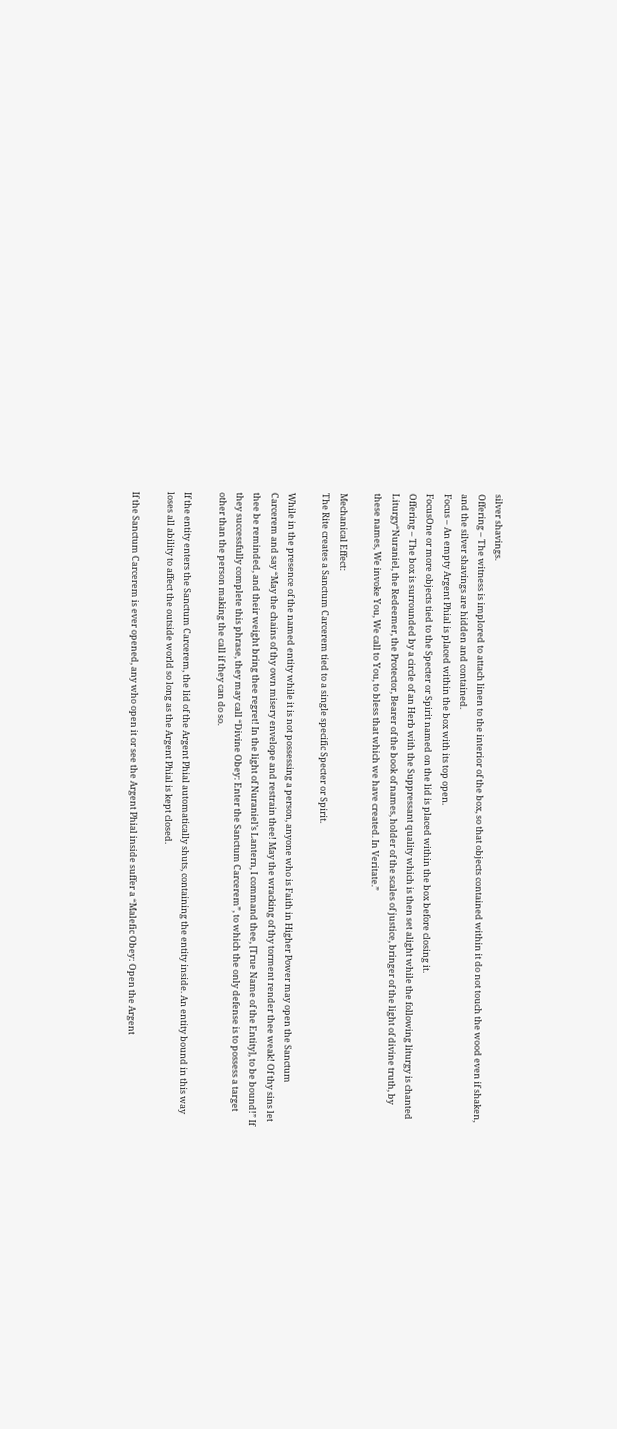silver shavings.
Offering – The witness is implored to attach linen to the interior of the box, so that objects contained within it do not touch the wood even if shaken, and the silver shavings are hidden and contained.
Focus – An empty Argent Phial is placed within the box with its top open.
FocusOne or more objects tied to the Specter or Spirit named on the lid is placed within the box before closing it.
Offering – The box is surrounded by a circle of an Herb with the Suppressant quality which is then set alight while the following liturgy is chanted
Liturgy“Nuraniel, the Redeemer, the Protector, Bearer of the book of names, holder of the scales of justice, bringer of the light of divine truth, by these names, We invoke You, We call to You, to bless that which we have created. In Veritate.”

Mechanical Effect:
The Rite creates a Sanctum Carcerem tied to a single specific Specter or Spirit.

While in the presence of the named entity while it is not possessing a person, anyone who is Faith in Higher Power may open the Sanctum Carcerem and say “May the chains of thy own misery envelope and restrain thee! May the wracking of thy torment render thee weak! Of thy sins let thee be reminded, and their weight bring thee regret! In the light of Nuraniel’s Lantern, I command thee, [True Name of the Entity], to be bound!” If they successfully complete this phrase, they may call “Divine Obey: Enter the Sanctum Carcerem”, to which the only defense is to possess a target other than the person making the call if they can do so.

If the entity enters the Sanctum Carcerem, the lid of the Argent Phial automatically shuts, containing the entity inside. An entity bound in this way loses all ability to affect the outside world so long as the Argent Phial is kept closed.

If the Sanctum Carcerem is ever opened, any who open it or see the Argent Phial inside suffer a “Malefic Obey: Open the Argent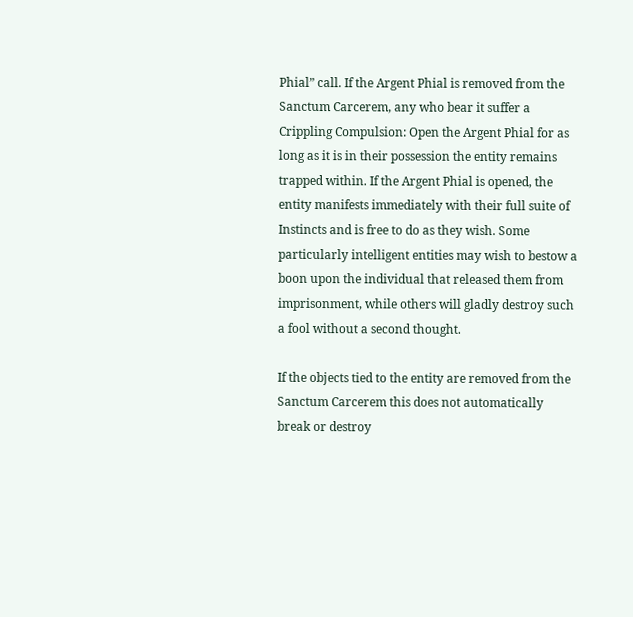Phial” call. If the Argent Phial is removed from the Sanctum Carcerem, any who bear it suffer a Crippling Compulsion: Open the Argent Phial for as long as it is in their possession the entity remains trapped within. If the Argent Phial is opened, the entity manifests immediately with their full suite of Instincts and is free to do as they wish. Some particularly intelligent entities may wish to bestow a boon upon the individual that released them from imprisonment, while others will gladly destroy such a fool without a second thought.

If the objects tied to the entity are removed from the Sanctum Carcerem this does not automatically break or destroy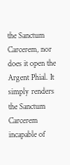the Sanctum Carcerem, nor does it open the Argent Phial. It simply renders the Sanctum Carcerem incapable of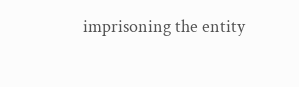imprisoning the entity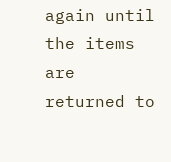again until the items are returned to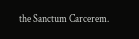the Sanctum Carcerem.